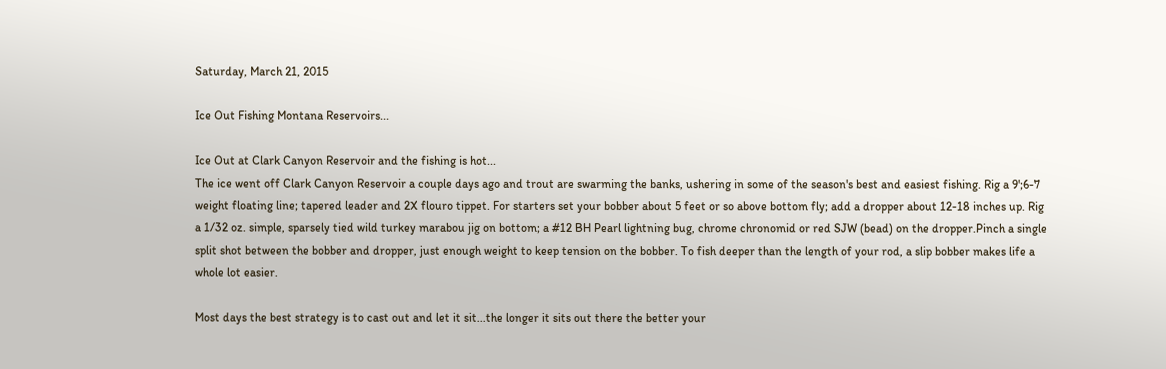Saturday, March 21, 2015

Ice Out Fishing Montana Reservoirs...

Ice Out at Clark Canyon Reservoir and the fishing is hot...
The ice went off Clark Canyon Reservoir a couple days ago and trout are swarming the banks, ushering in some of the season's best and easiest fishing. Rig a 9';6-7 weight floating line; tapered leader and 2X flouro tippet. For starters set your bobber about 5 feet or so above bottom fly; add a dropper about 12-18 inches up. Rig a 1/32 oz. simple, sparsely tied wild turkey marabou jig on bottom; a #12 BH Pearl lightning bug, chrome chronomid or red SJW (bead) on the dropper.Pinch a single split shot between the bobber and dropper, just enough weight to keep tension on the bobber. To fish deeper than the length of your rod, a slip bobber makes life a whole lot easier.

Most days the best strategy is to cast out and let it sit...the longer it sits out there the better your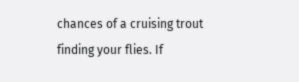chances of a cruising trout finding your flies. If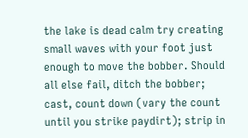the lake is dead calm try creating small waves with your foot just enough to move the bobber. Should all else fail, ditch the bobber; cast, count down (vary the count until you strike paydirt); strip in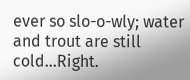ever so slo-o-wly; water and trout are still cold...Right.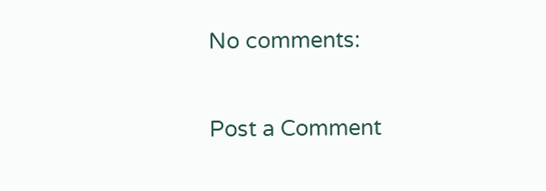No comments:

Post a Comment